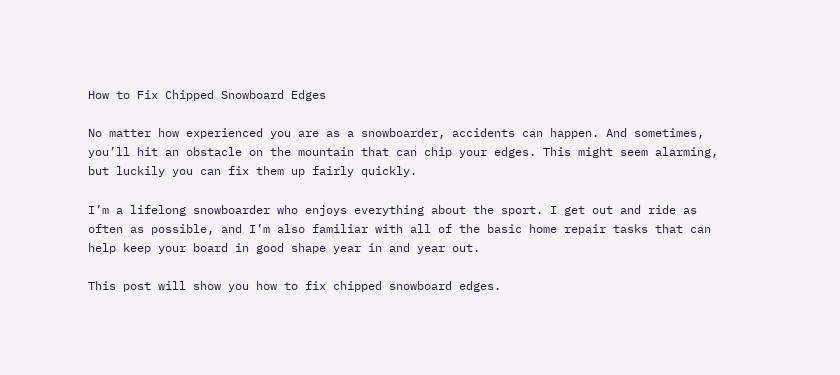How to Fix Chipped Snowboard Edges

No matter how experienced you are as a snowboarder, accidents can happen. And sometimes, you’ll hit an obstacle on the mountain that can chip your edges. This might seem alarming, but luckily you can fix them up fairly quickly.

I’m a lifelong snowboarder who enjoys everything about the sport. I get out and ride as often as possible, and I’m also familiar with all of the basic home repair tasks that can help keep your board in good shape year in and year out.

This post will show you how to fix chipped snowboard edges.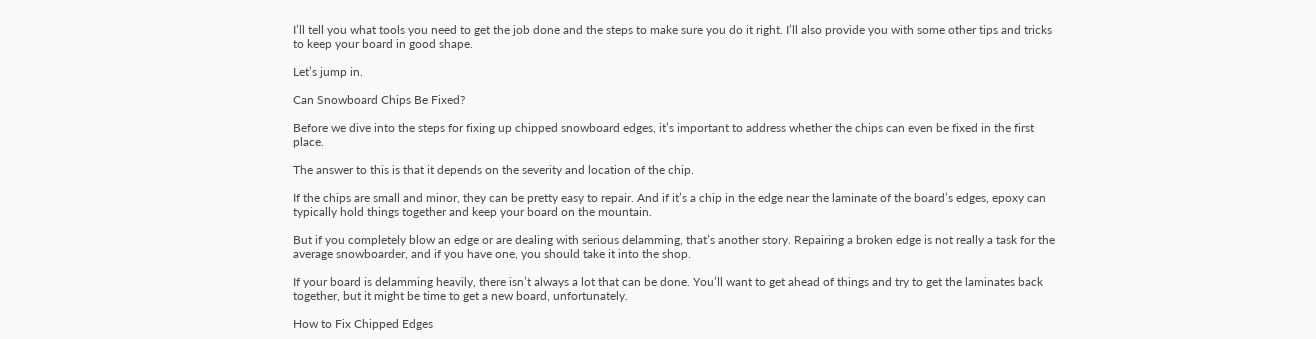I’ll tell you what tools you need to get the job done and the steps to make sure you do it right. I’ll also provide you with some other tips and tricks to keep your board in good shape.

Let’s jump in.

Can Snowboard Chips Be Fixed?

Before we dive into the steps for fixing up chipped snowboard edges, it’s important to address whether the chips can even be fixed in the first place.

The answer to this is that it depends on the severity and location of the chip.

If the chips are small and minor, they can be pretty easy to repair. And if it’s a chip in the edge near the laminate of the board’s edges, epoxy can typically hold things together and keep your board on the mountain.

But if you completely blow an edge or are dealing with serious delamming, that’s another story. Repairing a broken edge is not really a task for the average snowboarder, and if you have one, you should take it into the shop.

If your board is delamming heavily, there isn’t always a lot that can be done. You’ll want to get ahead of things and try to get the laminates back together, but it might be time to get a new board, unfortunately.

How to Fix Chipped Edges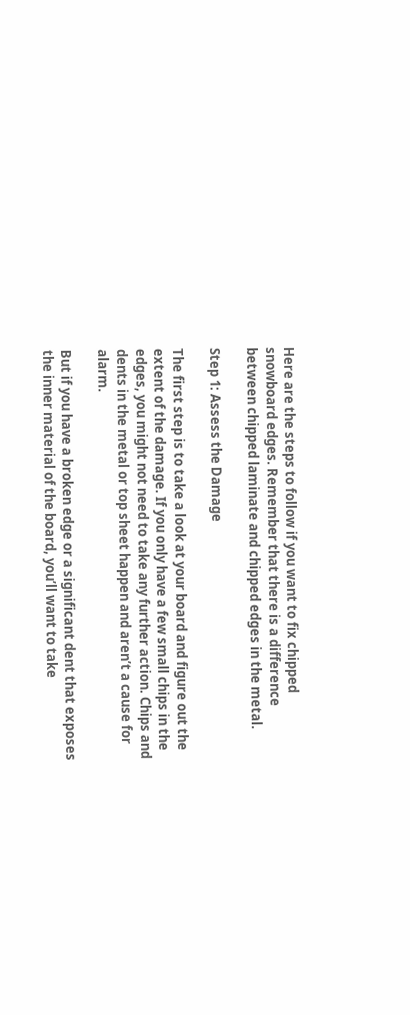Here are the steps to follow if you want to fix chipped snowboard edges. Remember that there is a difference between chipped laminate and chipped edges in the metal.

Step 1: Assess the Damage

The first step is to take a look at your board and figure out the extent of the damage. If you only have a few small chips in the edges, you might not need to take any further action. Chips and dents in the metal or top sheet happen and aren’t a cause for alarm.

But if you have a broken edge or a significant dent that exposes the inner material of the board, you’ll want to take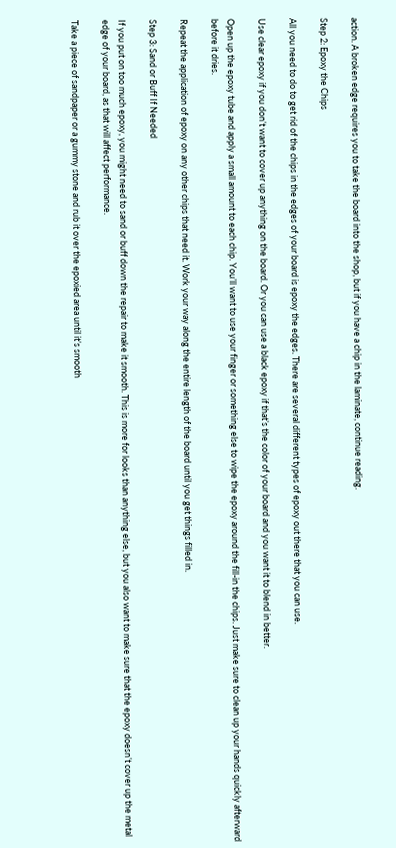action. A broken edge requires you to take the board into the shop, but if you have a chip in the laminate, continue reading.

Step 2: Epoxy the Chips

All you need to do to get rid of the chips in the edges of your board is epoxy the edges. There are several different types of epoxy out there that you can use.

Use clear epoxy if you don’t want to cover up anything on the board. Or you can use a black epoxy if that’s the color of your board and you want it to blend in better.

Open up the epoxy tube and apply a small amount to each chip. You’ll want to use your finger or something else to wipe the epoxy around the fill-in the chips. Just make sure to clean up your hands quickly afterward before it dries.

Repeat the application of epoxy on any other chips that need it. Work your way along the entire length of the board until you get things filled in.

Step 3: Sand or Buff If Needed

If you put on too much epoxy, you might need to sand or buff down the repair to make it smooth. This is more for looks than anything else, but you also want to make sure that the epoxy doesn’t cover up the metal edge of your board, as that will affect performance.

Take a piece of sandpaper or a gummy stone and rub it over the epoxied area until it’s smooth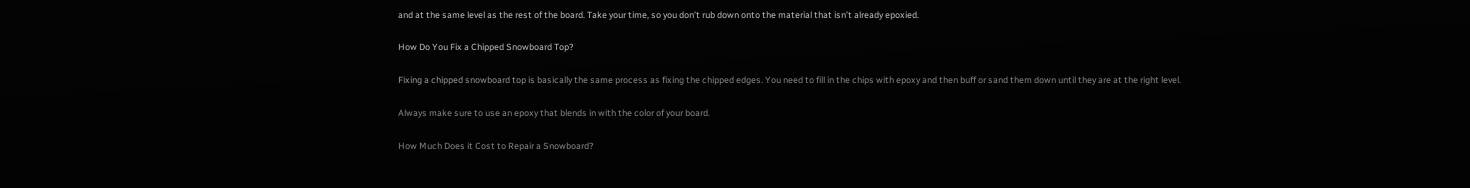and at the same level as the rest of the board. Take your time, so you don’t rub down onto the material that isn’t already epoxied.

How Do You Fix a Chipped Snowboard Top?

Fixing a chipped snowboard top is basically the same process as fixing the chipped edges. You need to fill in the chips with epoxy and then buff or sand them down until they are at the right level.

Always make sure to use an epoxy that blends in with the color of your board.

How Much Does it Cost to Repair a Snowboard?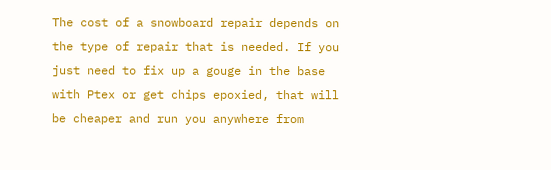The cost of a snowboard repair depends on the type of repair that is needed. If you just need to fix up a gouge in the base with Ptex or get chips epoxied, that will be cheaper and run you anywhere from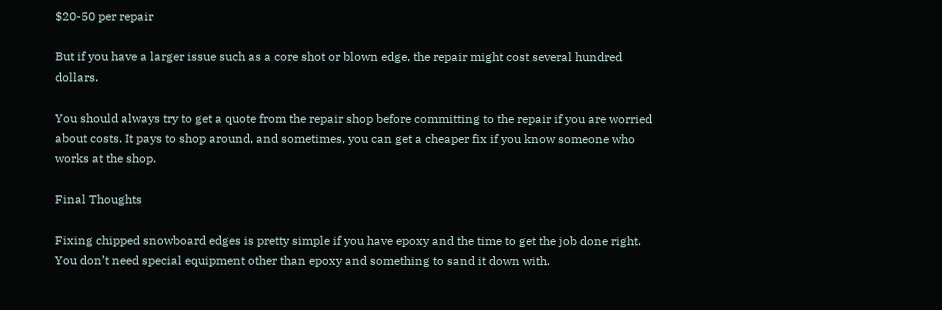$20-50 per repair

But if you have a larger issue such as a core shot or blown edge, the repair might cost several hundred dollars.

You should always try to get a quote from the repair shop before committing to the repair if you are worried about costs. It pays to shop around, and sometimes, you can get a cheaper fix if you know someone who works at the shop.

Final Thoughts

Fixing chipped snowboard edges is pretty simple if you have epoxy and the time to get the job done right. You don’t need special equipment other than epoxy and something to sand it down with.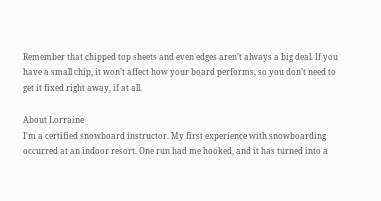Remember that chipped top sheets and even edges aren’t always a big deal. If you have a small chip, it won’t affect how your board performs, so you don’t need to get it fixed right away, if at all.

About Lorraine
I'm a certified snowboard instructor. My first experience with snowboarding occurred at an indoor resort. One run had me hooked, and it has turned into a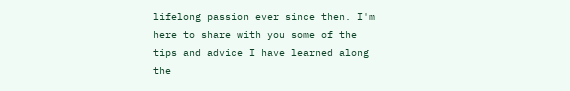lifelong passion ever since then. I'm here to share with you some of the tips and advice I have learned along the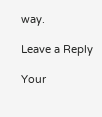way.

Leave a Reply

Your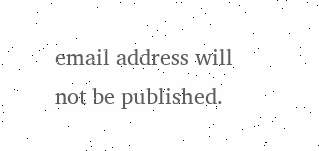email address will not be published.